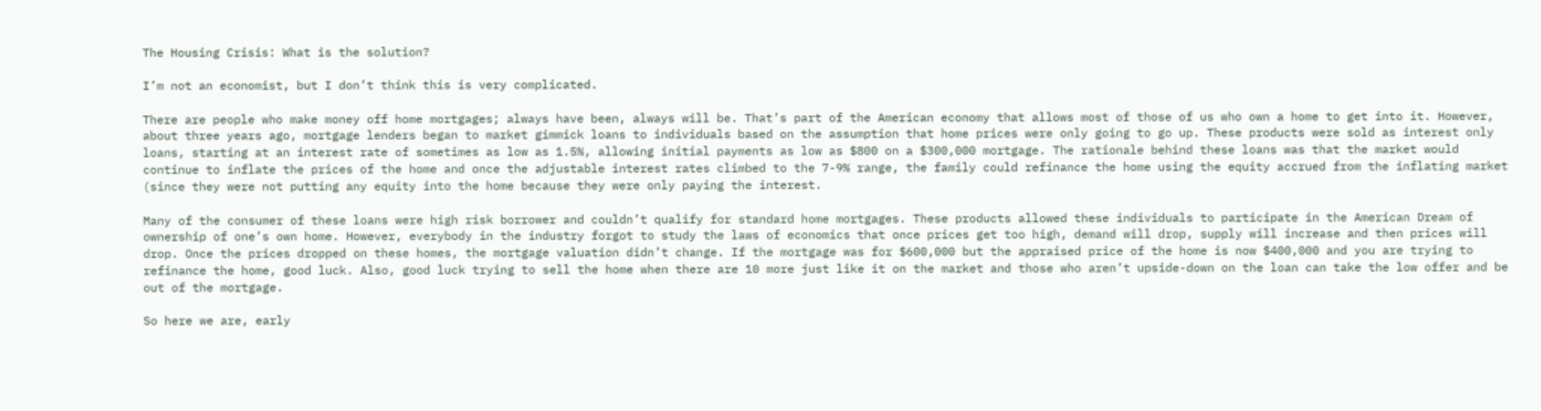The Housing Crisis: What is the solution?

I’m not an economist, but I don’t think this is very complicated.

There are people who make money off home mortgages; always have been, always will be. That’s part of the American economy that allows most of those of us who own a home to get into it. However, about three years ago, mortgage lenders began to market gimmick loans to individuals based on the assumption that home prices were only going to go up. These products were sold as interest only loans, starting at an interest rate of sometimes as low as 1.5%, allowing initial payments as low as $800 on a $300,000 mortgage. The rationale behind these loans was that the market would continue to inflate the prices of the home and once the adjustable interest rates climbed to the 7-9% range, the family could refinance the home using the equity accrued from the inflating market (since they were not putting any equity into the home because they were only paying the interest.

Many of the consumer of these loans were high risk borrower and couldn’t qualify for standard home mortgages. These products allowed these individuals to participate in the American Dream of ownership of one’s own home. However, everybody in the industry forgot to study the laws of economics that once prices get too high, demand will drop, supply will increase and then prices will drop. Once the prices dropped on these homes, the mortgage valuation didn’t change. If the mortgage was for $600,000 but the appraised price of the home is now $400,000 and you are trying to refinance the home, good luck. Also, good luck trying to sell the home when there are 10 more just like it on the market and those who aren’t upside-down on the loan can take the low offer and be out of the mortgage.

So here we are, early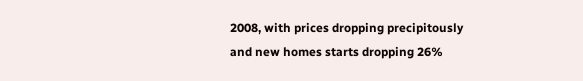2008, with prices dropping precipitously and new homes starts dropping 26%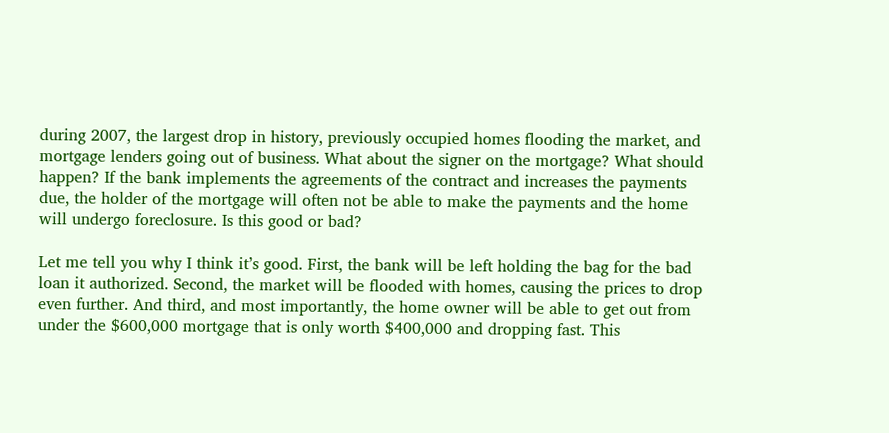during 2007, the largest drop in history, previously occupied homes flooding the market, and mortgage lenders going out of business. What about the signer on the mortgage? What should happen? If the bank implements the agreements of the contract and increases the payments due, the holder of the mortgage will often not be able to make the payments and the home will undergo foreclosure. Is this good or bad?

Let me tell you why I think it’s good. First, the bank will be left holding the bag for the bad loan it authorized. Second, the market will be flooded with homes, causing the prices to drop even further. And third, and most importantly, the home owner will be able to get out from under the $600,000 mortgage that is only worth $400,000 and dropping fast. This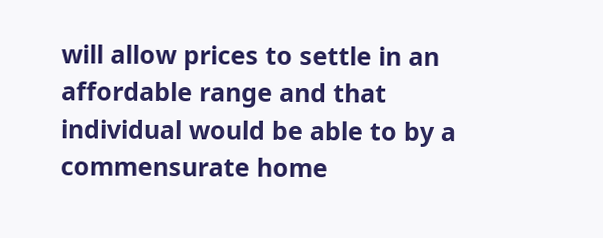will allow prices to settle in an affordable range and that individual would be able to by a commensurate home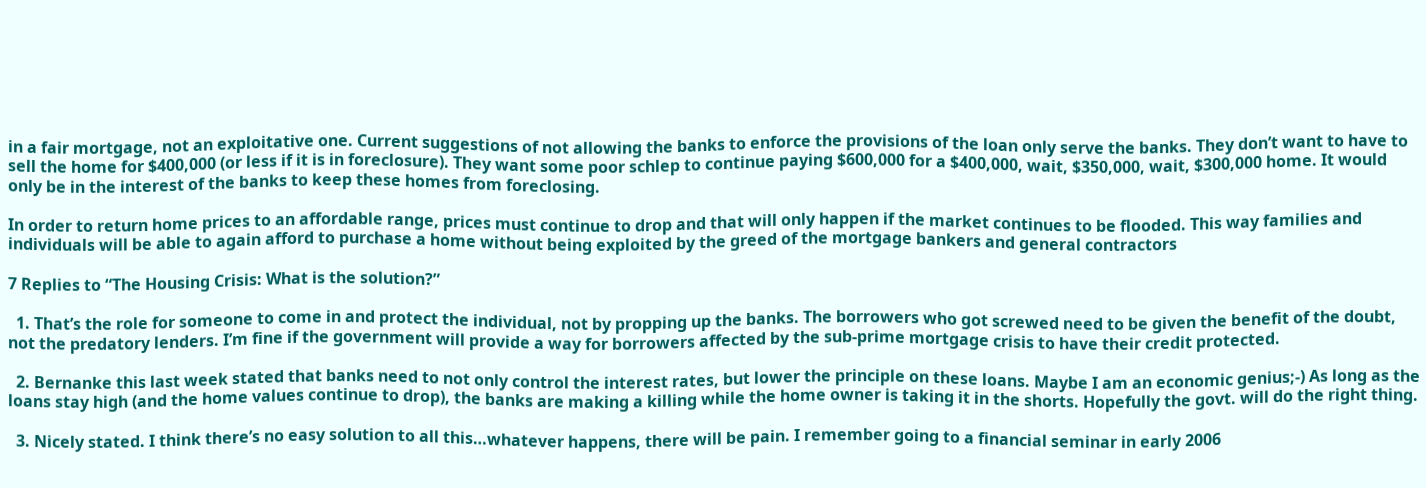in a fair mortgage, not an exploitative one. Current suggestions of not allowing the banks to enforce the provisions of the loan only serve the banks. They don’t want to have to sell the home for $400,000 (or less if it is in foreclosure). They want some poor schlep to continue paying $600,000 for a $400,000, wait, $350,000, wait, $300,000 home. It would only be in the interest of the banks to keep these homes from foreclosing.

In order to return home prices to an affordable range, prices must continue to drop and that will only happen if the market continues to be flooded. This way families and individuals will be able to again afford to purchase a home without being exploited by the greed of the mortgage bankers and general contractors

7 Replies to “The Housing Crisis: What is the solution?”

  1. That’s the role for someone to come in and protect the individual, not by propping up the banks. The borrowers who got screwed need to be given the benefit of the doubt, not the predatory lenders. I’m fine if the government will provide a way for borrowers affected by the sub-prime mortgage crisis to have their credit protected.

  2. Bernanke this last week stated that banks need to not only control the interest rates, but lower the principle on these loans. Maybe I am an economic genius;-) As long as the loans stay high (and the home values continue to drop), the banks are making a killing while the home owner is taking it in the shorts. Hopefully the govt. will do the right thing.

  3. Nicely stated. I think there’s no easy solution to all this…whatever happens, there will be pain. I remember going to a financial seminar in early 2006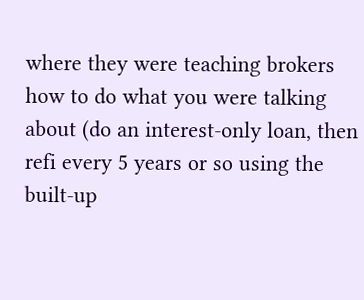where they were teaching brokers how to do what you were talking about (do an interest-only loan, then refi every 5 years or so using the built-up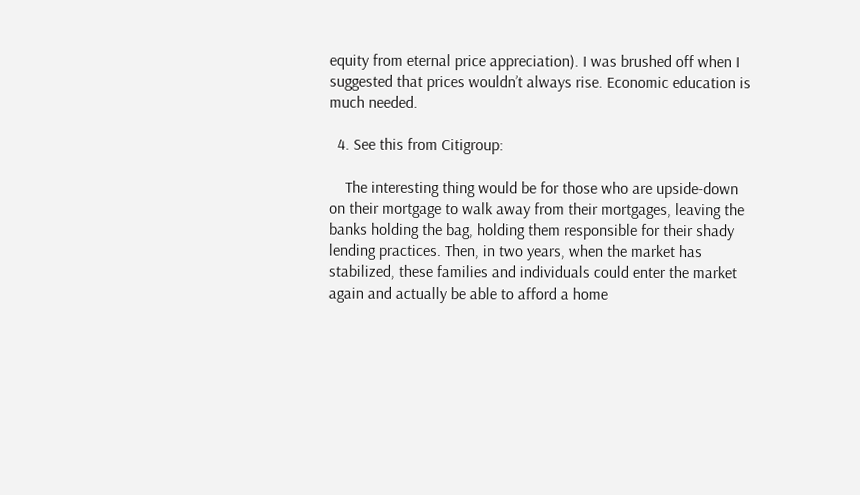equity from eternal price appreciation). I was brushed off when I suggested that prices wouldn’t always rise. Economic education is much needed.

  4. See this from Citigroup:

    The interesting thing would be for those who are upside-down on their mortgage to walk away from their mortgages, leaving the banks holding the bag, holding them responsible for their shady lending practices. Then, in two years, when the market has stabilized, these families and individuals could enter the market again and actually be able to afford a home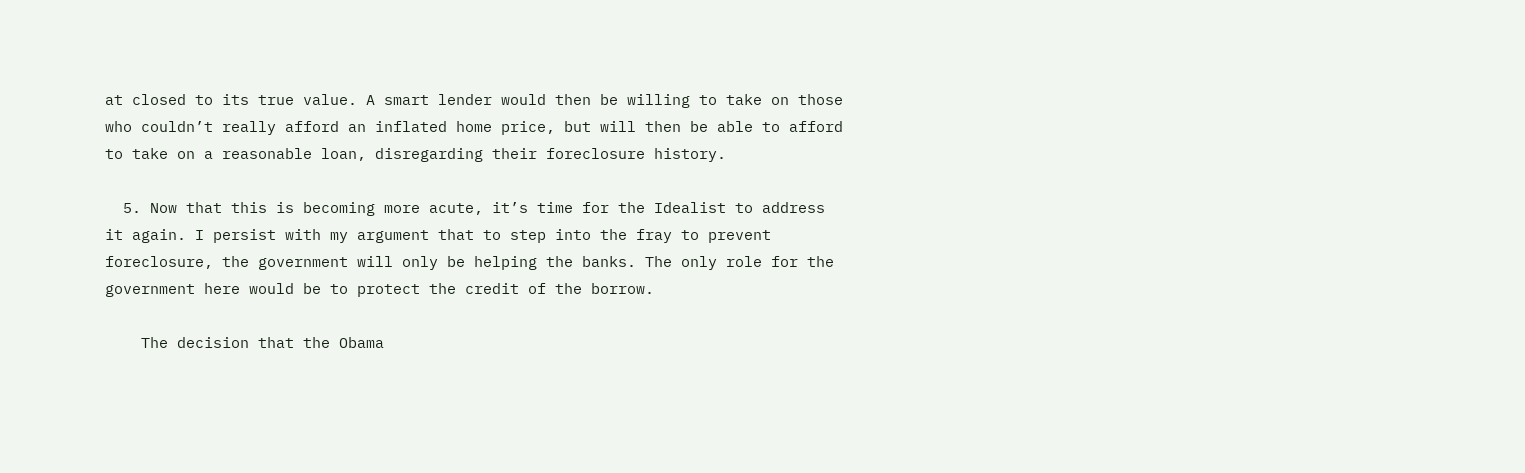at closed to its true value. A smart lender would then be willing to take on those who couldn’t really afford an inflated home price, but will then be able to afford to take on a reasonable loan, disregarding their foreclosure history.

  5. Now that this is becoming more acute, it’s time for the Idealist to address it again. I persist with my argument that to step into the fray to prevent foreclosure, the government will only be helping the banks. The only role for the government here would be to protect the credit of the borrow.

    The decision that the Obama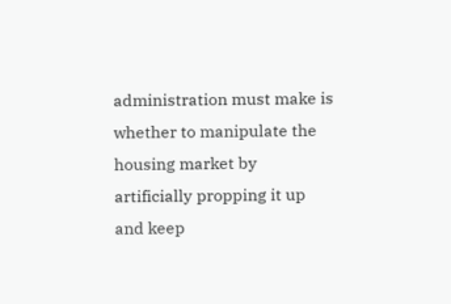administration must make is whether to manipulate the housing market by artificially propping it up and keep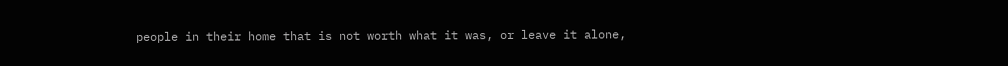people in their home that is not worth what it was, or leave it alone,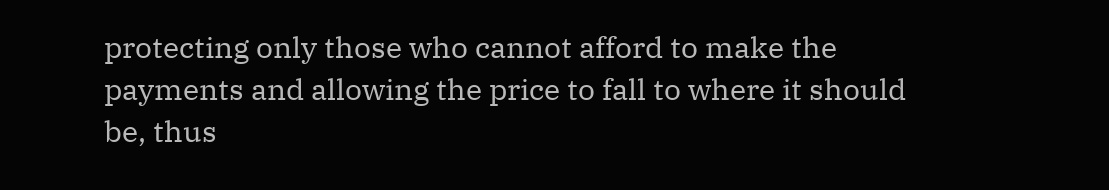protecting only those who cannot afford to make the payments and allowing the price to fall to where it should be, thus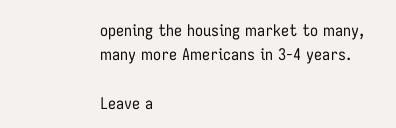opening the housing market to many, many more Americans in 3-4 years.

Leave a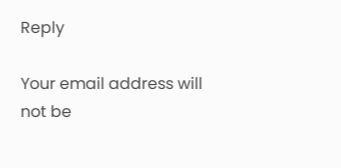Reply

Your email address will not be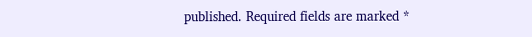published. Required fields are marked *